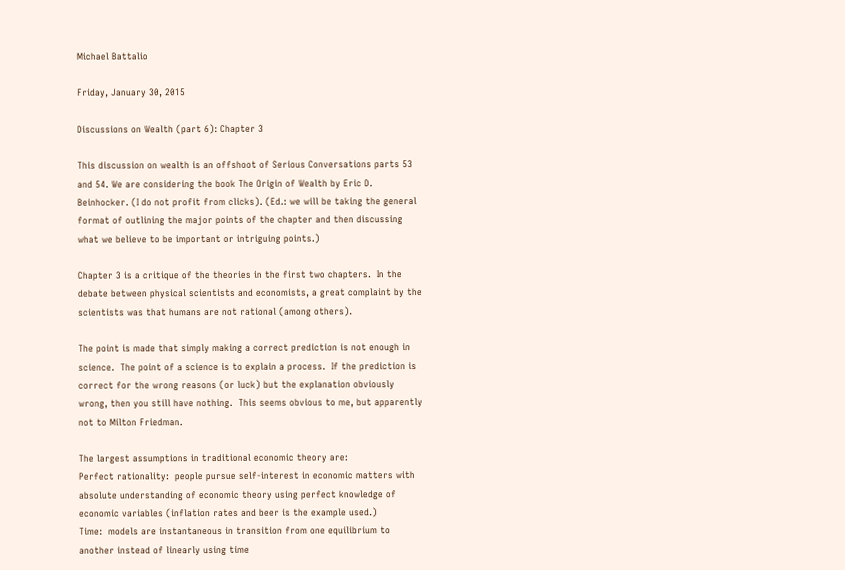Michael Battalio

Friday, January 30, 2015

Discussions on Wealth (part 6): Chapter 3

This discussion on wealth is an offshoot of Serious Conversations parts 53 and 54. We are considering the book The Origin of Wealth by Eric D. Beinhocker. (I do not profit from clicks). (Ed.: we will be taking the general format of outlining the major points of the chapter and then discussing what we believe to be important or intriguing points.)

Chapter 3 is a critique of the theories in the first two chapters.  In the debate between physical scientists and economists, a great complaint by the scientists was that humans are not rational (among others).

The point is made that simply making a correct prediction is not enough in science.  The point of a science is to explain a process.  If the prediction is correct for the wrong reasons (or luck) but the explanation obviously wrong, then you still have nothing.  This seems obvious to me, but apparently not to Milton Friedman.

The largest assumptions in traditional economic theory are:
Perfect rationality:  people pursue self-interest in economic matters with absolute understanding of economic theory using perfect knowledge of economic variables (inflation rates and beer is the example used.)
Time:  models are instantaneous in transition from one equilibrium to another instead of linearly using time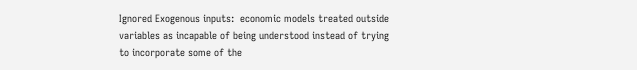Ignored Exogenous inputs:  economic models treated outside variables as incapable of being understood instead of trying to incorporate some of the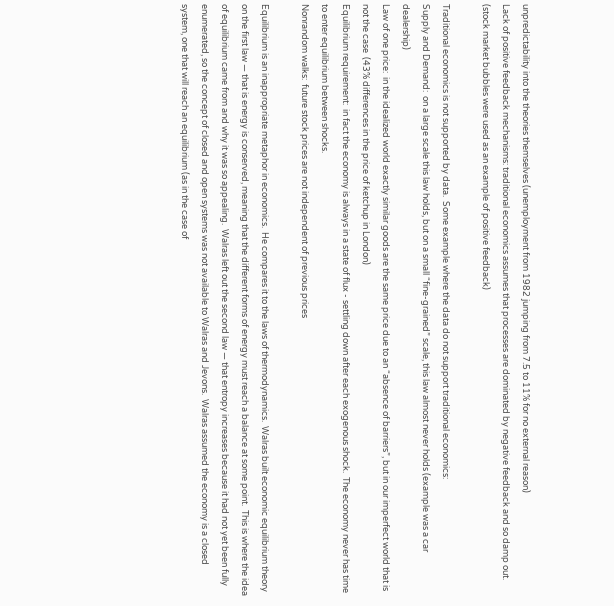unpredictability into the theories themselves (unemployment from 1982 jumping from 7.5 to 11% for no external reason)
Lack of positive feedback mechanisms: traditional economics assumes that processes are dominated by negative feedback and so damp out. (stock market bubbles were used as an example of positive feedback)

Traditional economics is not supported by data.  Some example where the data do not support traditional economics:
Supply and Demand:  on a large scale this law holds, but on a small “fine-grained” scale, this law almost never holds (example was a car dealership)
Law of one price:  in the idealized world exactly similar goods are the same price due to an “absence of barriers”, but in our imperfect world that is not the case  (43% differences in the price of ketchup in London)
Equilibrium requirement:  in fact the economy is always in a state of flux - settling down after each exogenous shock.  The economy never has time to enter equilibrium between shocks.
Nonrandom walks:  future stock prices are not independent of previous prices

Equilibrium is an inappropriate metaphor in economics.  He compares it to the laws of thermodynamics.  Walras built economic equilibrium theory on the first law — that is energy is conserved, meaning that the different forms of energy must reach a balance at some point.  This is where the idea of equilibrium came from and why it was so appealing.  Walras left out the second law — that entropy increases because it had not yet been fully enumerated, so the concept of closed and open systems was not available to Walras and Jevons.  Walras assumed the economy is a closed system, one that will reach an equilibrium (as in the case of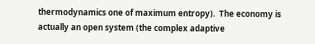thermodynamics one of maximum entropy).  The economy is actually an open system (the complex adaptive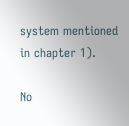system mentioned in chapter 1).

No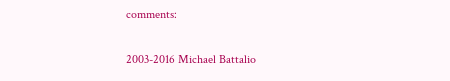comments:

2003-2016 Michael Battalio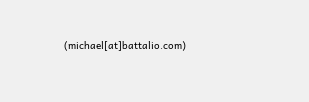(michael[at]battalio.com)